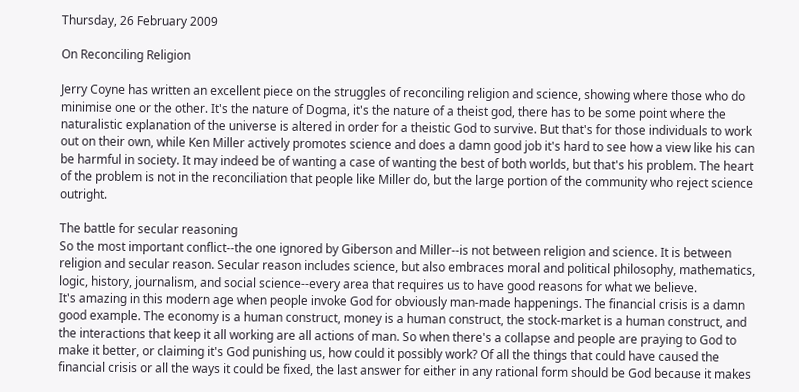Thursday, 26 February 2009

On Reconciling Religion

Jerry Coyne has written an excellent piece on the struggles of reconciling religion and science, showing where those who do minimise one or the other. It's the nature of Dogma, it's the nature of a theist god, there has to be some point where the naturalistic explanation of the universe is altered in order for a theistic God to survive. But that's for those individuals to work out on their own, while Ken Miller actively promotes science and does a damn good job it's hard to see how a view like his can be harmful in society. It may indeed be of wanting a case of wanting the best of both worlds, but that's his problem. The heart of the problem is not in the reconciliation that people like Miller do, but the large portion of the community who reject science outright.

The battle for secular reasoning
So the most important conflict--the one ignored by Giberson and Miller--is not between religion and science. It is between religion and secular reason. Secular reason includes science, but also embraces moral and political philosophy, mathematics, logic, history, journalism, and social science--every area that requires us to have good reasons for what we believe.
It's amazing in this modern age when people invoke God for obviously man-made happenings. The financial crisis is a damn good example. The economy is a human construct, money is a human construct, the stock-market is a human construct, and the interactions that keep it all working are all actions of man. So when there's a collapse and people are praying to God to make it better, or claiming it's God punishing us, how could it possibly work? Of all the things that could have caused the financial crisis or all the ways it could be fixed, the last answer for either in any rational form should be God because it makes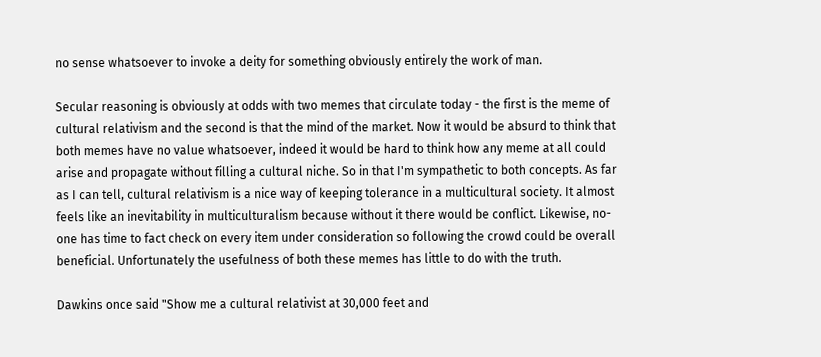no sense whatsoever to invoke a deity for something obviously entirely the work of man.

Secular reasoning is obviously at odds with two memes that circulate today - the first is the meme of cultural relativism and the second is that the mind of the market. Now it would be absurd to think that both memes have no value whatsoever, indeed it would be hard to think how any meme at all could arise and propagate without filling a cultural niche. So in that I'm sympathetic to both concepts. As far as I can tell, cultural relativism is a nice way of keeping tolerance in a multicultural society. It almost feels like an inevitability in multiculturalism because without it there would be conflict. Likewise, no-one has time to fact check on every item under consideration so following the crowd could be overall beneficial. Unfortunately the usefulness of both these memes has little to do with the truth.

Dawkins once said "Show me a cultural relativist at 30,000 feet and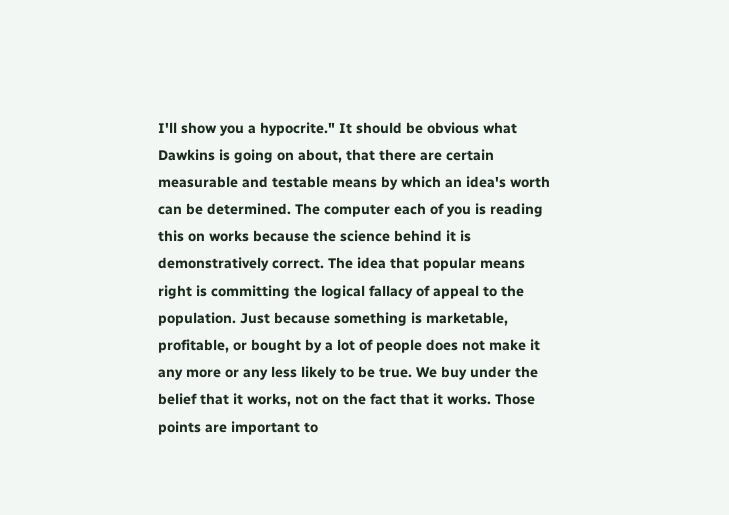I'll show you a hypocrite." It should be obvious what Dawkins is going on about, that there are certain measurable and testable means by which an idea's worth can be determined. The computer each of you is reading this on works because the science behind it is demonstratively correct. The idea that popular means right is committing the logical fallacy of appeal to the population. Just because something is marketable, profitable, or bought by a lot of people does not make it any more or any less likely to be true. We buy under the belief that it works, not on the fact that it works. Those points are important to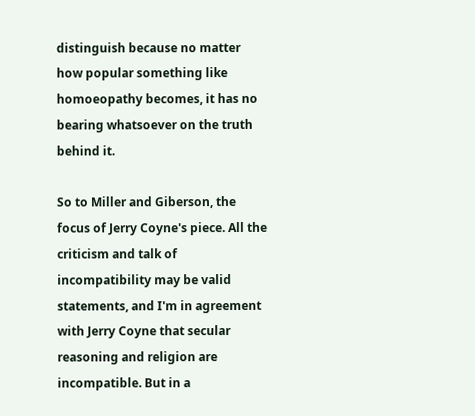distinguish because no matter how popular something like homoeopathy becomes, it has no bearing whatsoever on the truth behind it.

So to Miller and Giberson, the focus of Jerry Coyne's piece. All the criticism and talk of incompatibility may be valid statements, and I'm in agreement with Jerry Coyne that secular reasoning and religion are incompatible. But in a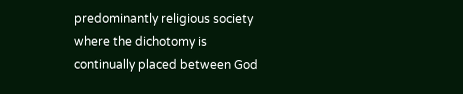predominantly religious society where the dichotomy is continually placed between God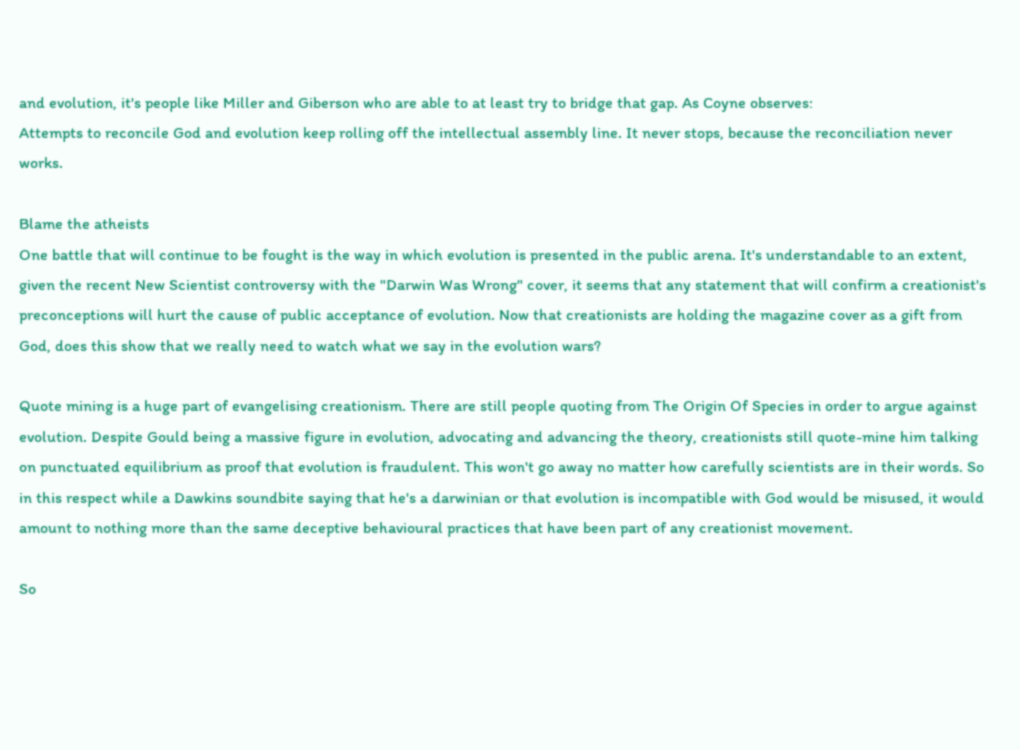and evolution, it's people like Miller and Giberson who are able to at least try to bridge that gap. As Coyne observes:
Attempts to reconcile God and evolution keep rolling off the intellectual assembly line. It never stops, because the reconciliation never works.

Blame the atheists
One battle that will continue to be fought is the way in which evolution is presented in the public arena. It's understandable to an extent, given the recent New Scientist controversy with the "Darwin Was Wrong" cover, it seems that any statement that will confirm a creationist's preconceptions will hurt the cause of public acceptance of evolution. Now that creationists are holding the magazine cover as a gift from God, does this show that we really need to watch what we say in the evolution wars?

Quote mining is a huge part of evangelising creationism. There are still people quoting from The Origin Of Species in order to argue against evolution. Despite Gould being a massive figure in evolution, advocating and advancing the theory, creationists still quote-mine him talking on punctuated equilibrium as proof that evolution is fraudulent. This won't go away no matter how carefully scientists are in their words. So in this respect while a Dawkins soundbite saying that he's a darwinian or that evolution is incompatible with God would be misused, it would amount to nothing more than the same deceptive behavioural practices that have been part of any creationist movement.

So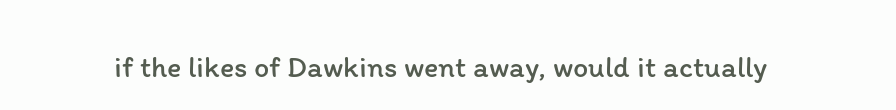if the likes of Dawkins went away, would it actually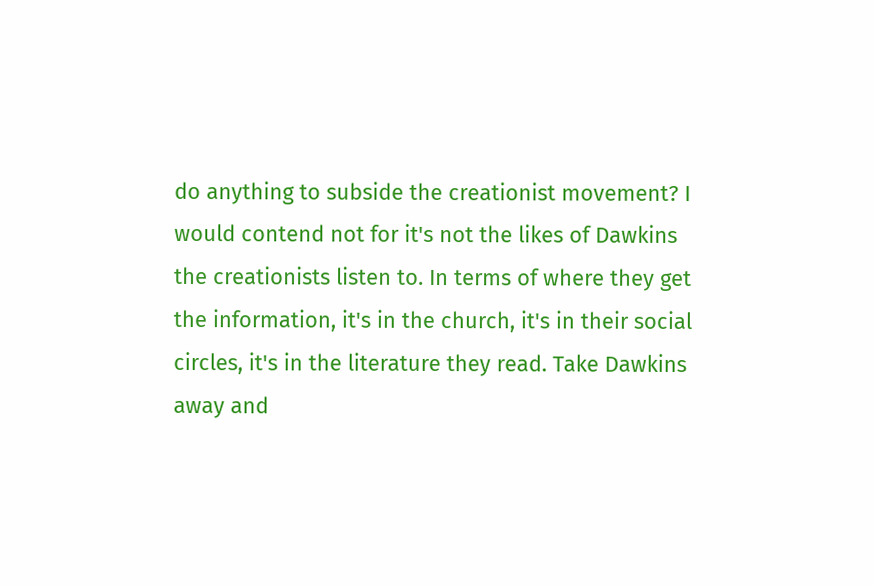do anything to subside the creationist movement? I would contend not for it's not the likes of Dawkins the creationists listen to. In terms of where they get the information, it's in the church, it's in their social circles, it's in the literature they read. Take Dawkins away and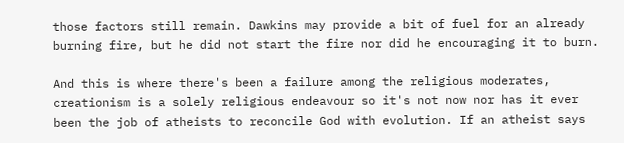those factors still remain. Dawkins may provide a bit of fuel for an already burning fire, but he did not start the fire nor did he encouraging it to burn.

And this is where there's been a failure among the religious moderates, creationism is a solely religious endeavour so it's not now nor has it ever been the job of atheists to reconcile God with evolution. If an atheist says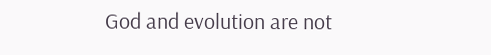God and evolution are not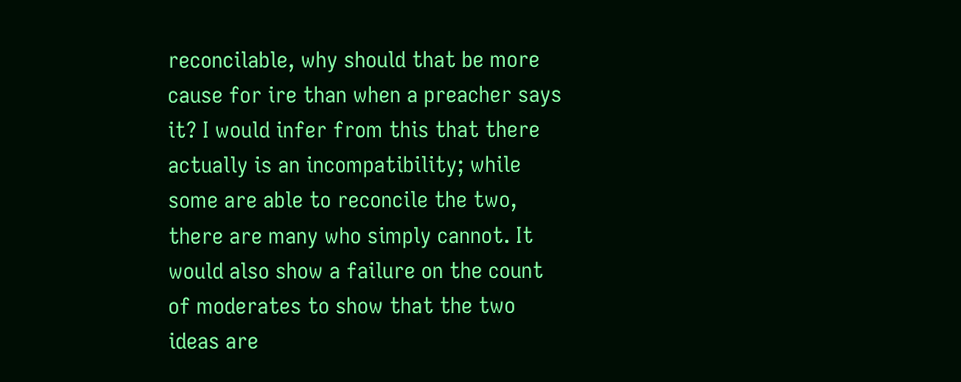reconcilable, why should that be more cause for ire than when a preacher says it? I would infer from this that there actually is an incompatibility; while some are able to reconcile the two, there are many who simply cannot. It would also show a failure on the count of moderates to show that the two ideas are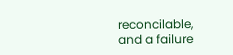reconcilable, and a failure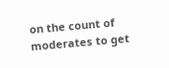on the count of moderates to get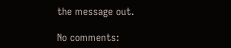the message out.

No comments: